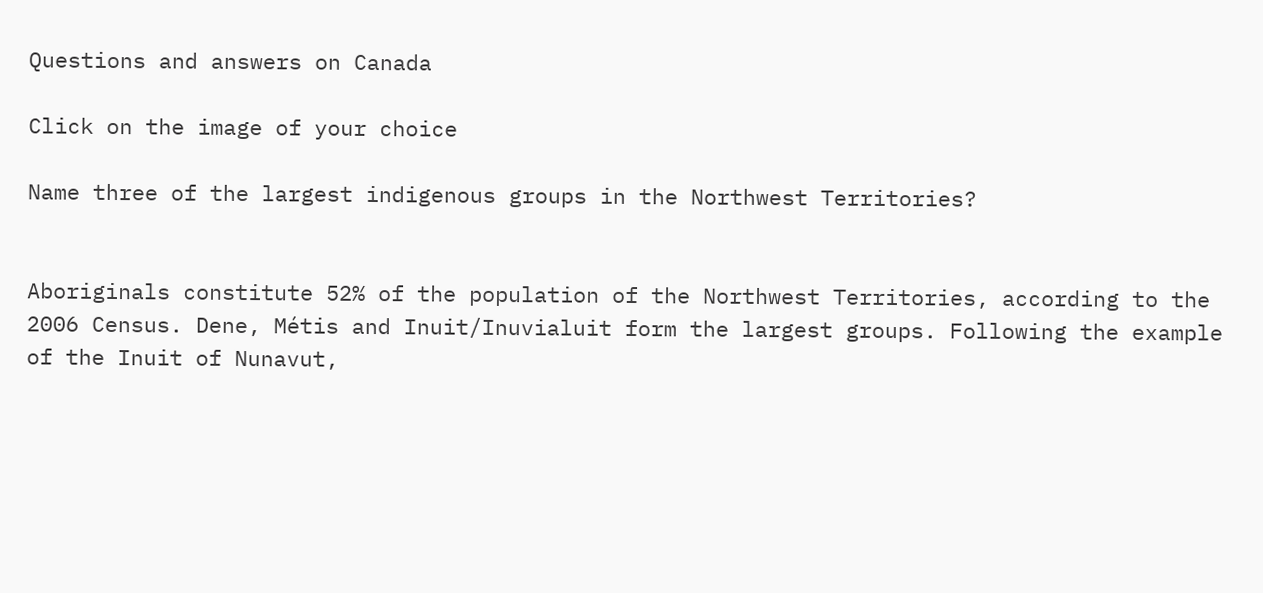Questions and answers on Canada

Click on the image of your choice

Name three of the largest indigenous groups in the Northwest Territories?


Aboriginals constitute 52% of the population of the Northwest Territories, according to the 2006 Census. Dene, Métis and Inuit/Inuvialuit form the largest groups. Following the example of the Inuit of Nunavut,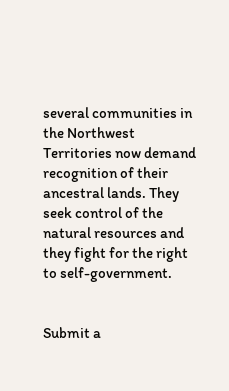several communities in the Northwest Territories now demand recognition of their ancestral lands. They seek control of the natural resources and they fight for the right to self-government.


Submit a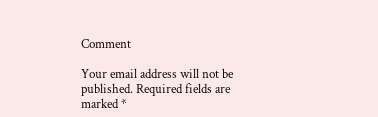Comment

Your email address will not be published. Required fields are marked *